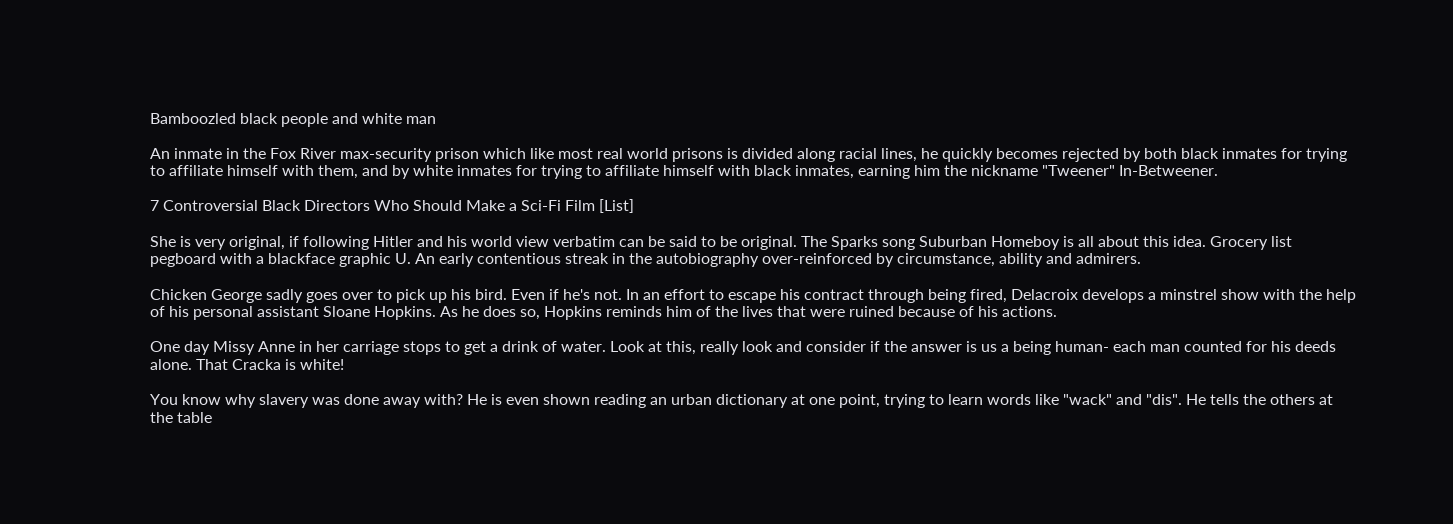Bamboozled black people and white man

An inmate in the Fox River max-security prison which like most real world prisons is divided along racial lines, he quickly becomes rejected by both black inmates for trying to affiliate himself with them, and by white inmates for trying to affiliate himself with black inmates, earning him the nickname "Tweener" In-Betweener.

7 Controversial Black Directors Who Should Make a Sci-Fi Film [List]

She is very original, if following Hitler and his world view verbatim can be said to be original. The Sparks song Suburban Homeboy is all about this idea. Grocery list pegboard with a blackface graphic U. An early contentious streak in the autobiography over-reinforced by circumstance, ability and admirers.

Chicken George sadly goes over to pick up his bird. Even if he's not. In an effort to escape his contract through being fired, Delacroix develops a minstrel show with the help of his personal assistant Sloane Hopkins. As he does so, Hopkins reminds him of the lives that were ruined because of his actions.

One day Missy Anne in her carriage stops to get a drink of water. Look at this, really look and consider if the answer is us a being human- each man counted for his deeds alone. That Cracka is white!

You know why slavery was done away with? He is even shown reading an urban dictionary at one point, trying to learn words like "wack" and "dis". He tells the others at the table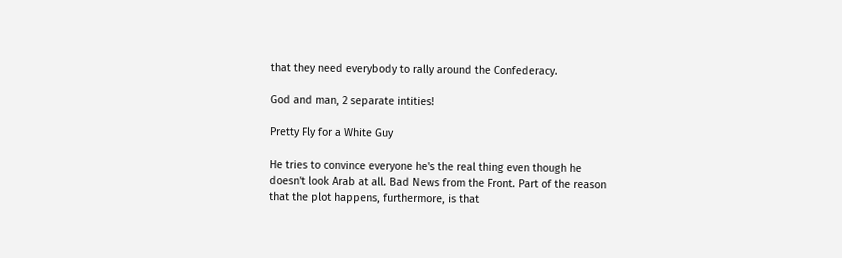that they need everybody to rally around the Confederacy.

God and man, 2 separate intities!

Pretty Fly for a White Guy

He tries to convince everyone he's the real thing even though he doesn't look Arab at all. Bad News from the Front. Part of the reason that the plot happens, furthermore, is that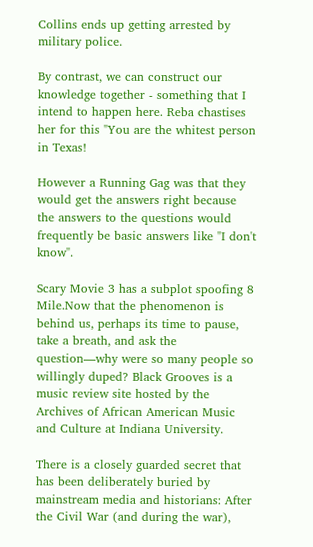Collins ends up getting arrested by military police.

By contrast, we can construct our knowledge together - something that I intend to happen here. Reba chastises her for this "You are the whitest person in Texas!

However a Running Gag was that they would get the answers right because the answers to the questions would frequently be basic answers like "I don't know".

Scary Movie 3 has a subplot spoofing 8 Mile.Now that the phenomenon is behind us, perhaps its time to pause, take a breath, and ask the question—why were so many people so willingly duped? Black Grooves is a music review site hosted by the Archives of African American Music and Culture at Indiana University.

There is a closely guarded secret that has been deliberately buried by mainstream media and historians: After the Civil War (and during the war),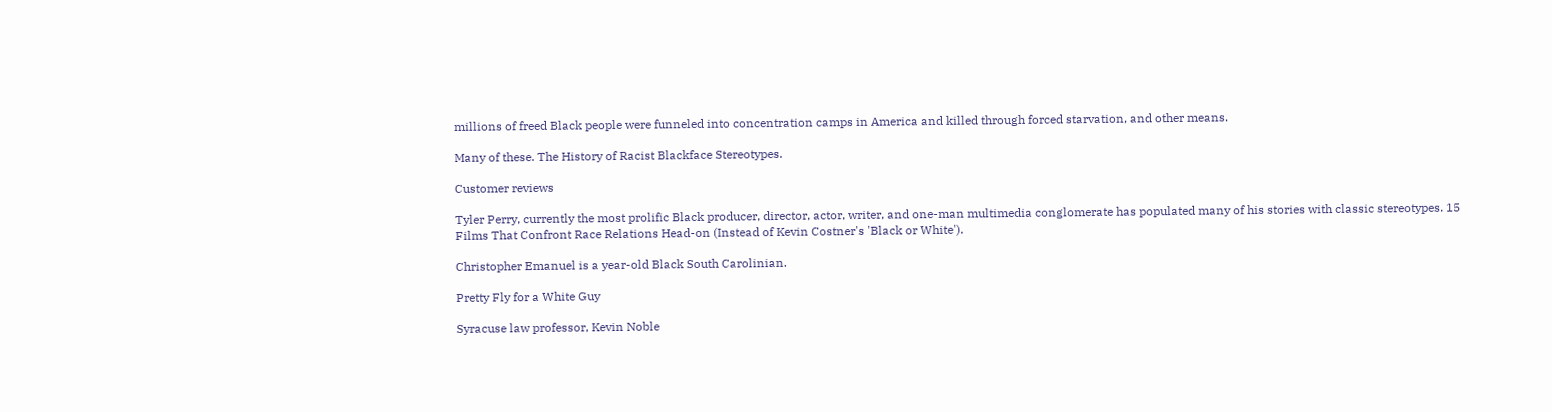millions of freed Black people were funneled into concentration camps in America and killed through forced starvation, and other means.

Many of these. The History of Racist Blackface Stereotypes.

Customer reviews

Tyler Perry, currently the most prolific Black producer, director, actor, writer, and one-man multimedia conglomerate has populated many of his stories with classic stereotypes. 15 Films That Confront Race Relations Head-on (Instead of Kevin Costner's 'Black or White').

Christopher Emanuel is a year-old Black South Carolinian.

Pretty Fly for a White Guy

Syracuse law professor, Kevin Noble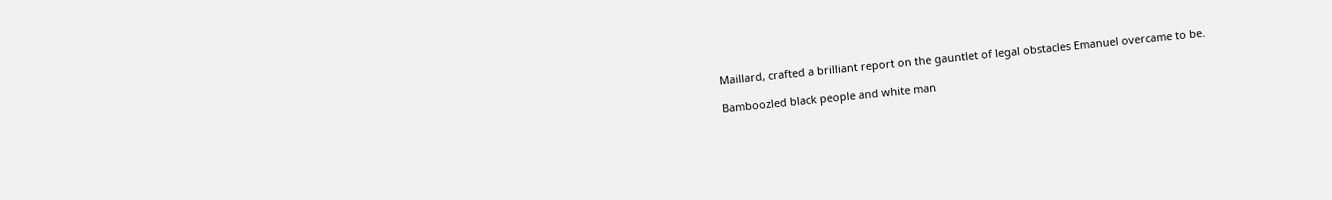Maillard, crafted a brilliant report on the gauntlet of legal obstacles Emanuel overcame to be.

Bamboozled black people and white man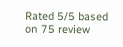Rated 5/5 based on 75 review